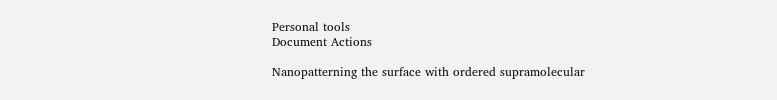Personal tools
Document Actions

Nanopatterning the surface with ordered supramolecular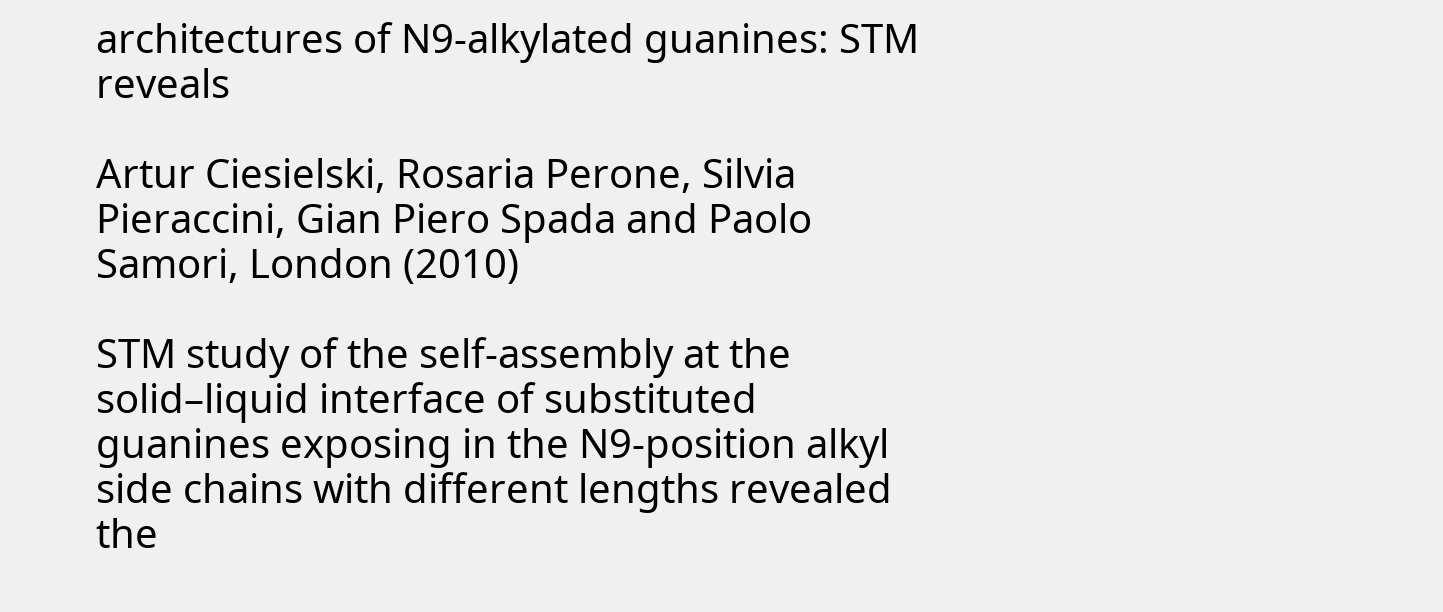architectures of N9-alkylated guanines: STM reveals

Artur Ciesielski, Rosaria Perone, Silvia Pieraccini, Gian Piero Spada and Paolo Samori, London (2010)

STM study of the self-assembly at the solid–liquid interface of substituted guanines exposing in the N9-position alkyl side chains with different lengths revealed the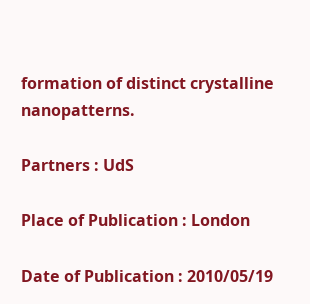formation of distinct crystalline nanopatterns.

Partners : UdS

Place of Publication : London

Date of Publication : 2010/05/19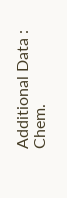Additional Data : Chem.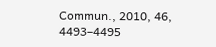Commun., 2010, 46, 4493–4495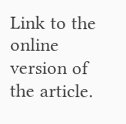Link to the online version of the article.